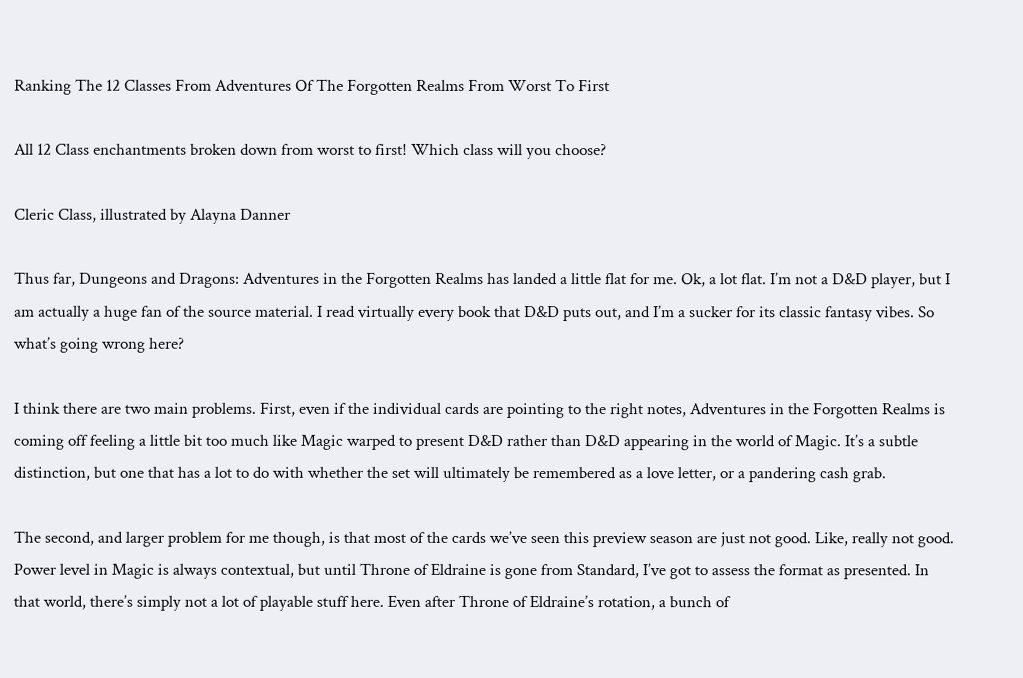Ranking The 12 Classes From Adventures Of The Forgotten Realms From Worst To First

All 12 Class enchantments broken down from worst to first! Which class will you choose?

Cleric Class, illustrated by Alayna Danner

Thus far, Dungeons and Dragons: Adventures in the Forgotten Realms has landed a little flat for me. Ok, a lot flat. I’m not a D&D player, but I am actually a huge fan of the source material. I read virtually every book that D&D puts out, and I’m a sucker for its classic fantasy vibes. So what’s going wrong here?

I think there are two main problems. First, even if the individual cards are pointing to the right notes, Adventures in the Forgotten Realms is coming off feeling a little bit too much like Magic warped to present D&D rather than D&D appearing in the world of Magic. It’s a subtle distinction, but one that has a lot to do with whether the set will ultimately be remembered as a love letter, or a pandering cash grab.

The second, and larger problem for me though, is that most of the cards we’ve seen this preview season are just not good. Like, really not good. Power level in Magic is always contextual, but until Throne of Eldraine is gone from Standard, I’ve got to assess the format as presented. In that world, there’s simply not a lot of playable stuff here. Even after Throne of Eldraine’s rotation, a bunch of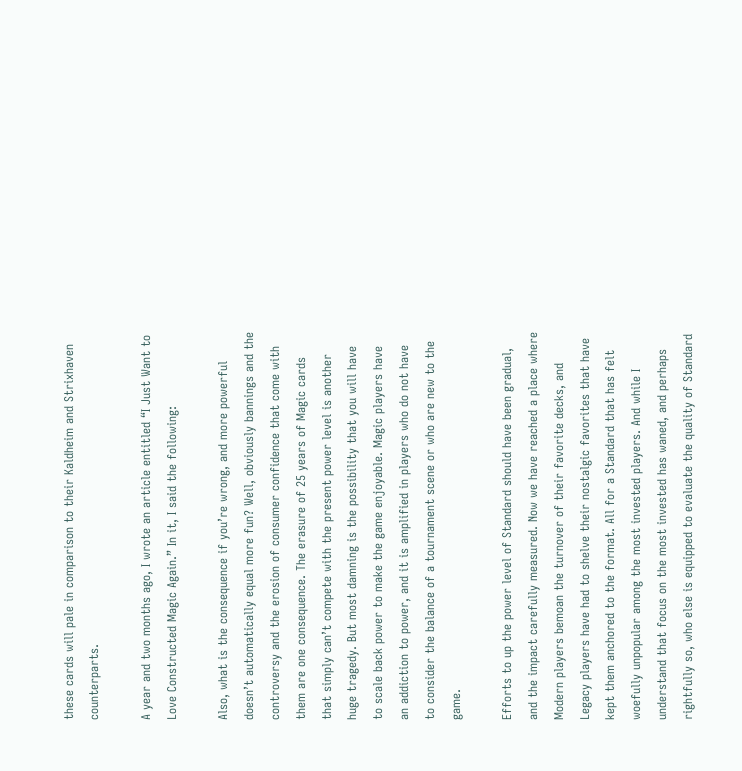these cards will pale in comparison to their Kaldheim and Strixhaven counterparts.

A year and two months ago, I wrote an article entitled “I Just Want to Love Constructed Magic Again.” In it, I said the following:

Also, what is the consequence if you’re wrong, and more powerful doesn’t automatically equal more fun? Well, obviously bannings and the controversy and the erosion of consumer confidence that come with them are one consequence. The erasure of 25 years of Magic cards that simply can’t compete with the present power level is another huge tragedy. But most damning is the possibility that you will have to scale back power to make the game enjoyable. Magic players have an addiction to power, and it is amplified in players who do not have to consider the balance of a tournament scene or who are new to the game.

Efforts to up the power level of Standard should have been gradual, and the impact carefully measured. Now we have reached a place where Modern players bemoan the turnover of their favorite decks, and Legacy players have had to shelve their nostalgic favorites that have kept them anchored to the format. All for a Standard that has felt woefully unpopular among the most invested players. And while I understand that focus on the most invested has waned, and perhaps rightfully so, who else is equipped to evaluate the quality of Standard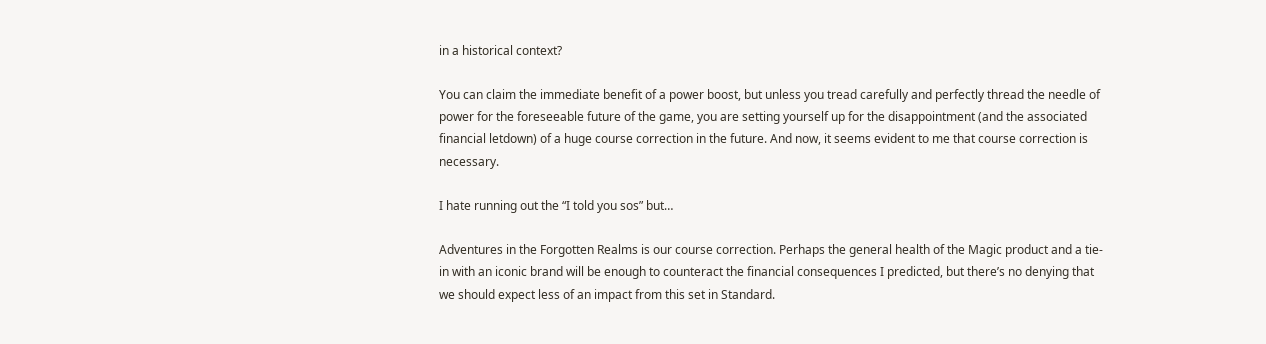in a historical context?

You can claim the immediate benefit of a power boost, but unless you tread carefully and perfectly thread the needle of power for the foreseeable future of the game, you are setting yourself up for the disappointment (and the associated financial letdown) of a huge course correction in the future. And now, it seems evident to me that course correction is necessary.

I hate running out the “I told you sos” but…

Adventures in the Forgotten Realms is our course correction. Perhaps the general health of the Magic product and a tie-in with an iconic brand will be enough to counteract the financial consequences I predicted, but there’s no denying that we should expect less of an impact from this set in Standard.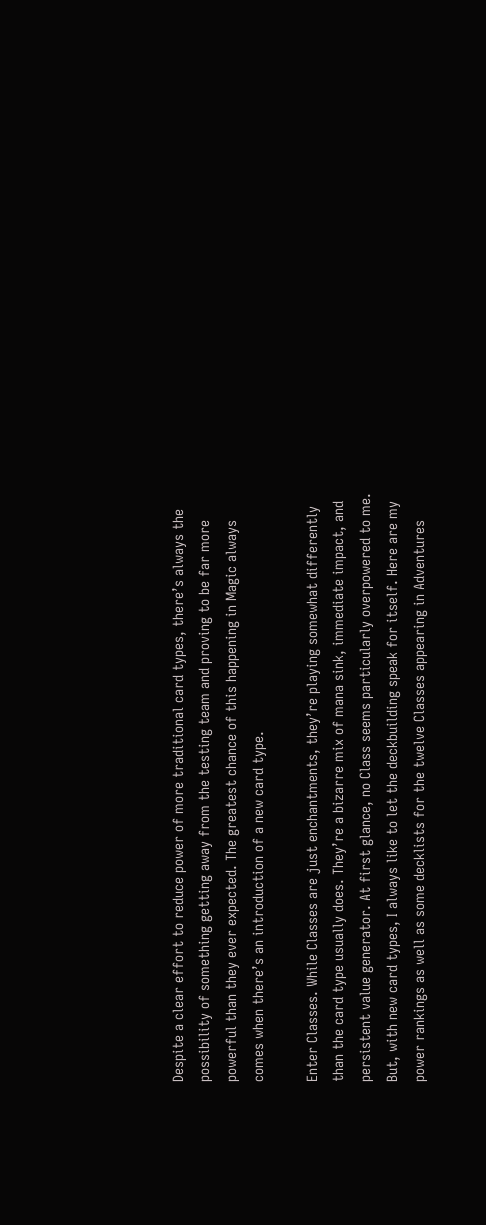Despite a clear effort to reduce power of more traditional card types, there’s always the possibility of something getting away from the testing team and proving to be far more powerful than they ever expected. The greatest chance of this happening in Magic always comes when there’s an introduction of a new card type.

Enter Classes. While Classes are just enchantments, they’re playing somewhat differently than the card type usually does. They’re a bizarre mix of mana sink, immediate impact, and persistent value generator. At first glance, no Class seems particularly overpowered to me. But, with new card types, I always like to let the deckbuilding speak for itself. Here are my power rankings as well as some decklists for the twelve Classes appearing in Adventures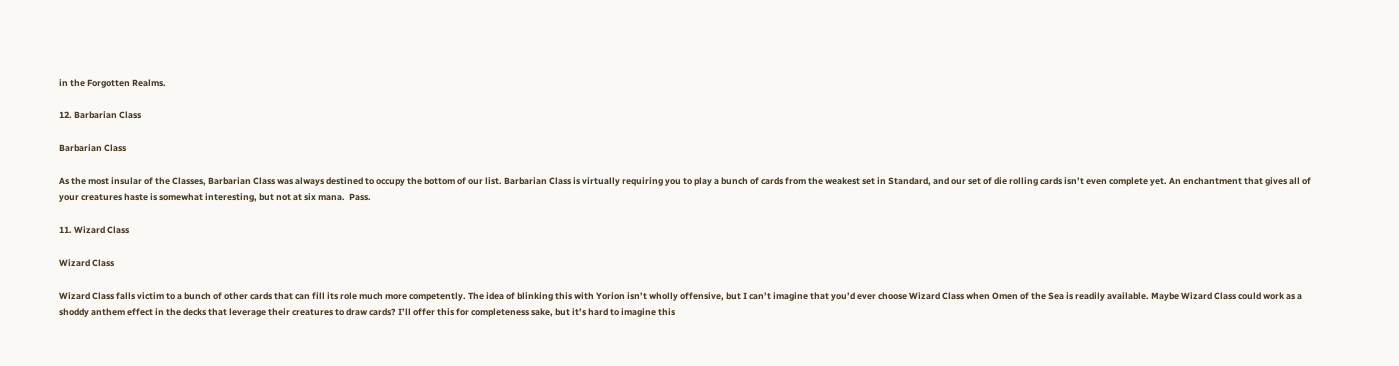in the Forgotten Realms.

12. Barbarian Class

Barbarian Class

As the most insular of the Classes, Barbarian Class was always destined to occupy the bottom of our list. Barbarian Class is virtually requiring you to play a bunch of cards from the weakest set in Standard, and our set of die rolling cards isn’t even complete yet. An enchantment that gives all of your creatures haste is somewhat interesting, but not at six mana.  Pass.

11. Wizard Class

Wizard Class

Wizard Class falls victim to a bunch of other cards that can fill its role much more competently. The idea of blinking this with Yorion isn’t wholly offensive, but I can’t imagine that you’d ever choose Wizard Class when Omen of the Sea is readily available. Maybe Wizard Class could work as a shoddy anthem effect in the decks that leverage their creatures to draw cards? I’ll offer this for completeness sake, but it’s hard to imagine this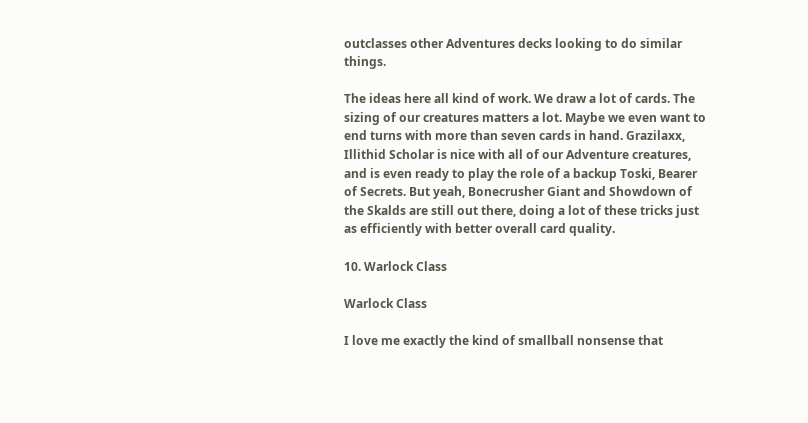outclasses other Adventures decks looking to do similar things.

The ideas here all kind of work. We draw a lot of cards. The sizing of our creatures matters a lot. Maybe we even want to end turns with more than seven cards in hand. Grazilaxx, Illithid Scholar is nice with all of our Adventure creatures, and is even ready to play the role of a backup Toski, Bearer of Secrets. But yeah, Bonecrusher Giant and Showdown of the Skalds are still out there, doing a lot of these tricks just as efficiently with better overall card quality.

10. Warlock Class

Warlock Class

I love me exactly the kind of smallball nonsense that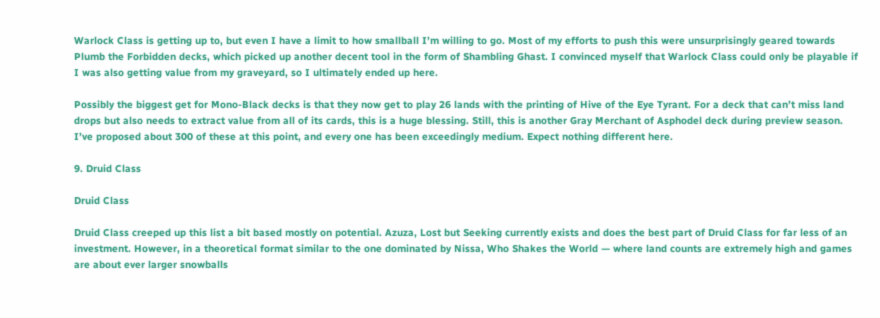Warlock Class is getting up to, but even I have a limit to how smallball I’m willing to go. Most of my efforts to push this were unsurprisingly geared towards Plumb the Forbidden decks, which picked up another decent tool in the form of Shambling Ghast. I convinced myself that Warlock Class could only be playable if I was also getting value from my graveyard, so I ultimately ended up here.

Possibly the biggest get for Mono-Black decks is that they now get to play 26 lands with the printing of Hive of the Eye Tyrant. For a deck that can’t miss land drops but also needs to extract value from all of its cards, this is a huge blessing. Still, this is another Gray Merchant of Asphodel deck during preview season. I’ve proposed about 300 of these at this point, and every one has been exceedingly medium. Expect nothing different here.

9. Druid Class

Druid Class

Druid Class creeped up this list a bit based mostly on potential. Azuza, Lost but Seeking currently exists and does the best part of Druid Class for far less of an investment. However, in a theoretical format similar to the one dominated by Nissa, Who Shakes the World — where land counts are extremely high and games are about ever larger snowballs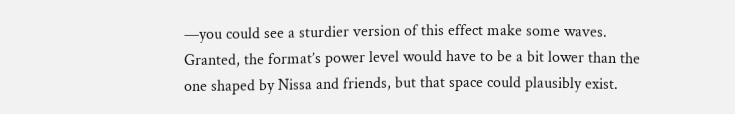—you could see a sturdier version of this effect make some waves. Granted, the format’s power level would have to be a bit lower than the one shaped by Nissa and friends, but that space could plausibly exist.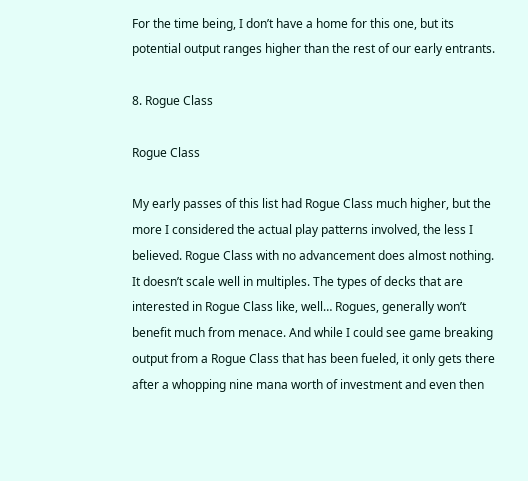For the time being, I don’t have a home for this one, but its potential output ranges higher than the rest of our early entrants.

8. Rogue Class

Rogue Class

My early passes of this list had Rogue Class much higher, but the more I considered the actual play patterns involved, the less I believed. Rogue Class with no advancement does almost nothing. It doesn’t scale well in multiples. The types of decks that are interested in Rogue Class like, well… Rogues, generally won’t benefit much from menace. And while I could see game breaking output from a Rogue Class that has been fueled, it only gets there after a whopping nine mana worth of investment and even then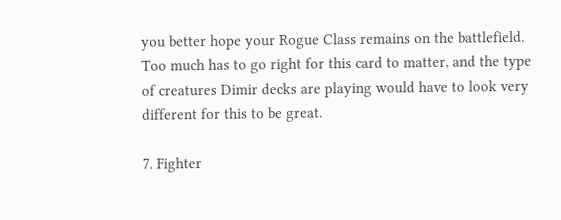you better hope your Rogue Class remains on the battlefield. Too much has to go right for this card to matter, and the type of creatures Dimir decks are playing would have to look very different for this to be great.

7. Fighter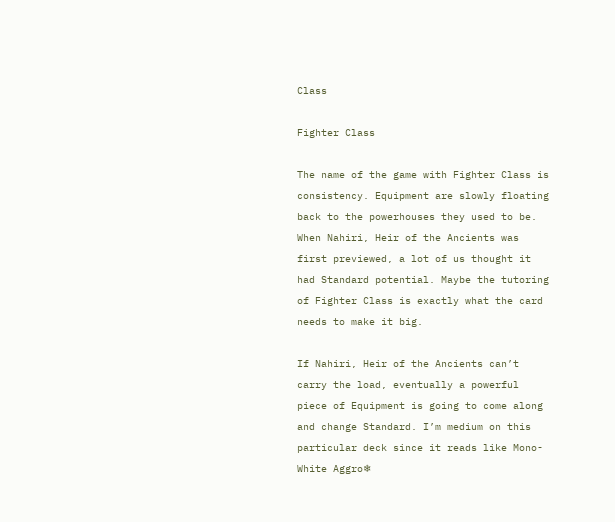Class

Fighter Class

The name of the game with Fighter Class is consistency. Equipment are slowly floating back to the powerhouses they used to be. When Nahiri, Heir of the Ancients was first previewed, a lot of us thought it had Standard potential. Maybe the tutoring of Fighter Class is exactly what the card needs to make it big.

If Nahiri, Heir of the Ancients can’t carry the load, eventually a powerful piece of Equipment is going to come along and change Standard. I’m medium on this particular deck since it reads like Mono-White Aggro❄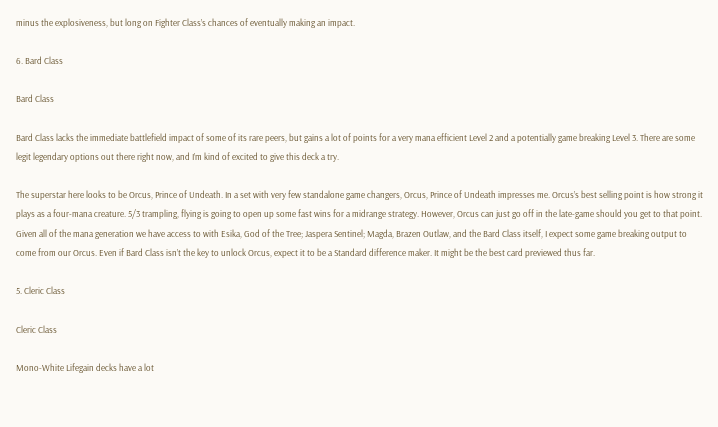minus the explosiveness, but long on Fighter Class’s chances of eventually making an impact.

6. Bard Class

Bard Class

Bard Class lacks the immediate battlefield impact of some of its rare peers, but gains a lot of points for a very mana efficient Level 2 and a potentially game breaking Level 3. There are some legit legendary options out there right now, and I’m kind of excited to give this deck a try.

The superstar here looks to be Orcus, Prince of Undeath. In a set with very few standalone game changers, Orcus, Prince of Undeath impresses me. Orcus’s best selling point is how strong it plays as a four-mana creature. 5/3 trampling, flying is going to open up some fast wins for a midrange strategy. However, Orcus can just go off in the late-game should you get to that point. Given all of the mana generation we have access to with Esika, God of the Tree; Jaspera Sentinel; Magda, Brazen Outlaw, and the Bard Class itself, I expect some game breaking output to come from our Orcus. Even if Bard Class isn’t the key to unlock Orcus, expect it to be a Standard difference maker. It might be the best card previewed thus far.

5. Cleric Class

Cleric Class

Mono-White Lifegain decks have a lot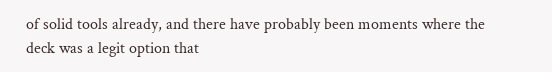of solid tools already, and there have probably been moments where the deck was a legit option that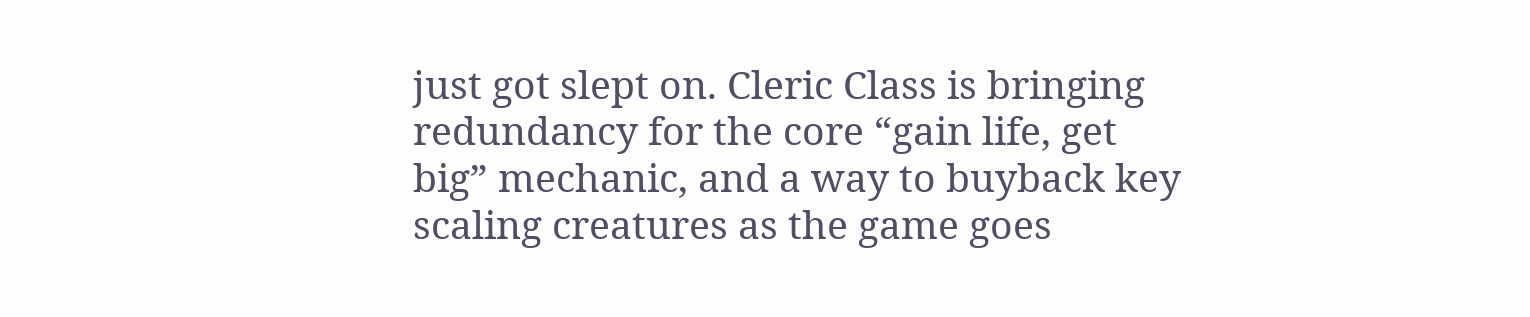just got slept on. Cleric Class is bringing redundancy for the core “gain life, get big” mechanic, and a way to buyback key scaling creatures as the game goes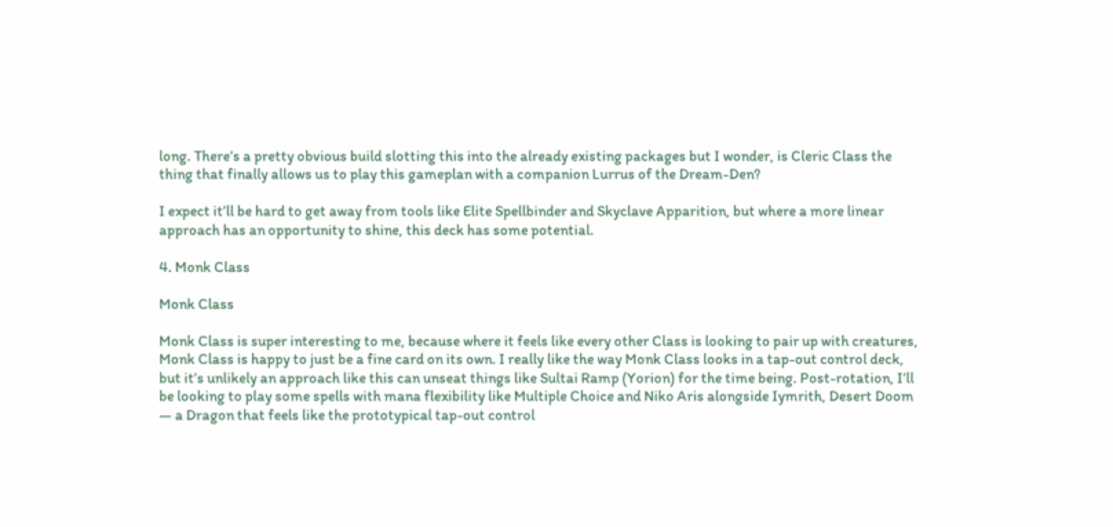long. There’s a pretty obvious build slotting this into the already existing packages but I wonder, is Cleric Class the thing that finally allows us to play this gameplan with a companion Lurrus of the Dream-Den?

I expect it’ll be hard to get away from tools like Elite Spellbinder and Skyclave Apparition, but where a more linear approach has an opportunity to shine, this deck has some potential.

4. Monk Class

Monk Class

Monk Class is super interesting to me, because where it feels like every other Class is looking to pair up with creatures, Monk Class is happy to just be a fine card on its own. I really like the way Monk Class looks in a tap-out control deck, but it’s unlikely an approach like this can unseat things like Sultai Ramp (Yorion) for the time being. Post-rotation, I’ll be looking to play some spells with mana flexibility like Multiple Choice and Niko Aris alongside Iymrith, Desert Doom — a Dragon that feels like the prototypical tap-out control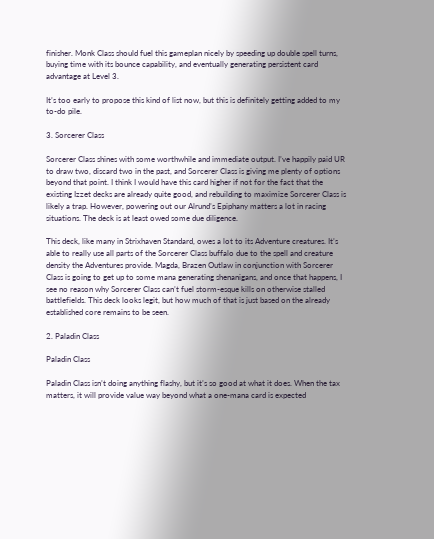finisher. Monk Class should fuel this gameplan nicely by speeding up double spell turns, buying time with its bounce capability, and eventually generating persistent card advantage at Level 3.

It’s too early to propose this kind of list now, but this is definitely getting added to my to-do pile.

3. Sorcerer Class

Sorcerer Class shines with some worthwhile and immediate output. I’ve happily paid UR to draw two, discard two in the past, and Sorcerer Class is giving me plenty of options beyond that point. I think I would have this card higher if not for the fact that the existing Izzet decks are already quite good, and rebuilding to maximize Sorcerer Class is likely a trap. However, powering out our Alrund’s Epiphany matters a lot in racing situations. The deck is at least owed some due diligence.

This deck, like many in Strixhaven Standard, owes a lot to its Adventure creatures. It’s able to really use all parts of the Sorcerer Class buffalo due to the spell and creature density the Adventures provide. Magda, Brazen Outlaw in conjunction with Sorcerer Class is going to get up to some mana generating shenanigans, and once that happens, I see no reason why Sorcerer Class can’t fuel storm-esque kills on otherwise stalled battlefields. This deck looks legit, but how much of that is just based on the already established core remains to be seen.

2. Paladin Class

Paladin Class

Paladin Class isn’t doing anything flashy, but it’s so good at what it does. When the tax matters, it will provide value way beyond what a one-mana card is expected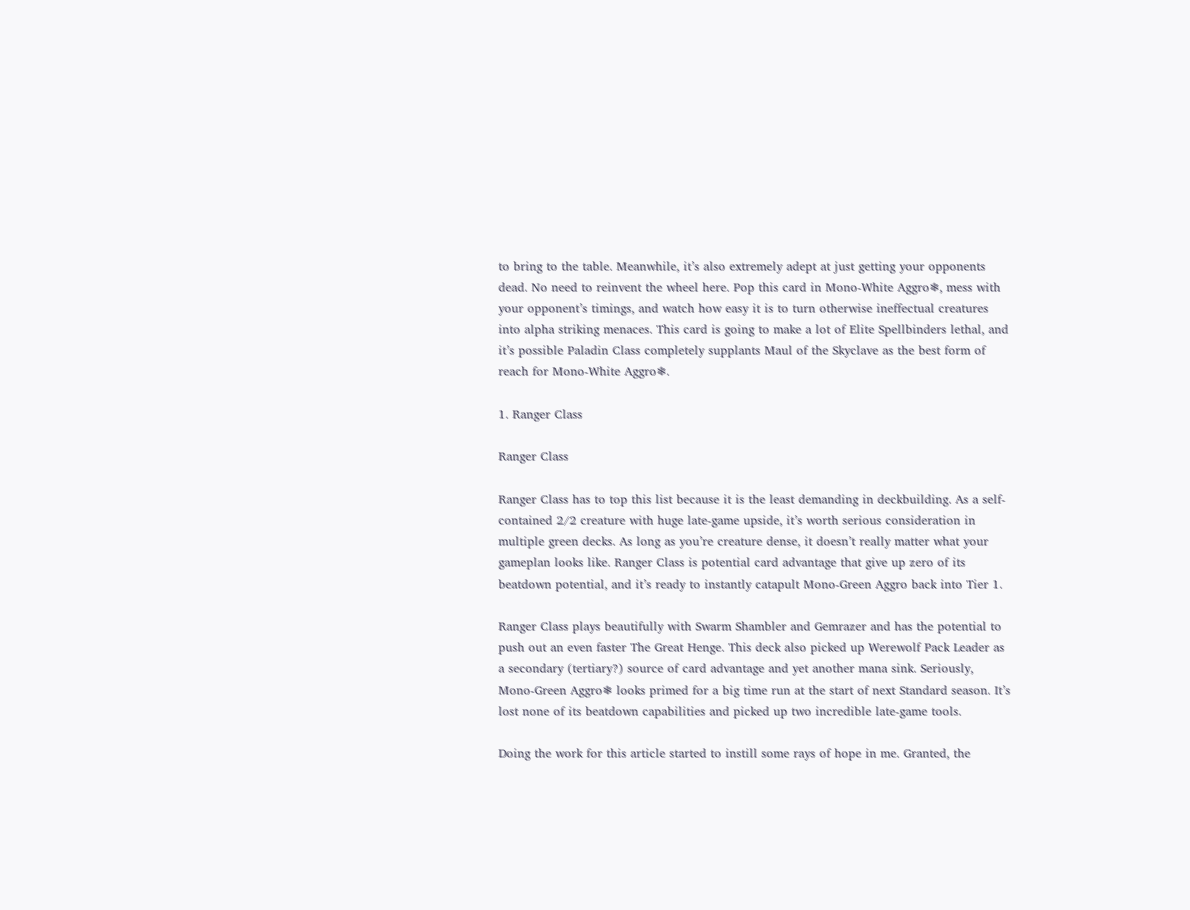to bring to the table. Meanwhile, it’s also extremely adept at just getting your opponents dead. No need to reinvent the wheel here. Pop this card in Mono-White Aggro❄, mess with your opponent’s timings, and watch how easy it is to turn otherwise ineffectual creatures into alpha striking menaces. This card is going to make a lot of Elite Spellbinders lethal, and it’s possible Paladin Class completely supplants Maul of the Skyclave as the best form of reach for Mono-White Aggro❄.

1. Ranger Class

Ranger Class

Ranger Class has to top this list because it is the least demanding in deckbuilding. As a self-contained 2/2 creature with huge late-game upside, it’s worth serious consideration in multiple green decks. As long as you’re creature dense, it doesn’t really matter what your gameplan looks like. Ranger Class is potential card advantage that give up zero of its beatdown potential, and it’s ready to instantly catapult Mono-Green Aggro back into Tier 1.

Ranger Class plays beautifully with Swarm Shambler and Gemrazer and has the potential to push out an even faster The Great Henge. This deck also picked up Werewolf Pack Leader as a secondary (tertiary?) source of card advantage and yet another mana sink. Seriously, Mono-Green Aggro❄ looks primed for a big time run at the start of next Standard season. It’s lost none of its beatdown capabilities and picked up two incredible late-game tools.

Doing the work for this article started to instill some rays of hope in me. Granted, the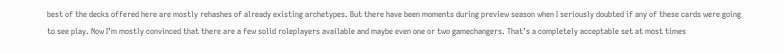best of the decks offered here are mostly rehashes of already existing archetypes. But there have been moments during preview season when I seriously doubted if any of these cards were going to see play. Now I’m mostly convinced that there are a few solid roleplayers available and maybe even one or two gamechangers. That’s a completely acceptable set at most times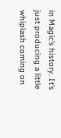in Magic’s history. It’s just producing a little whiplash coming on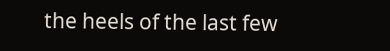the heels of the last few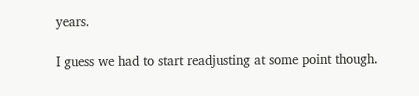years.

I guess we had to start readjusting at some point though.